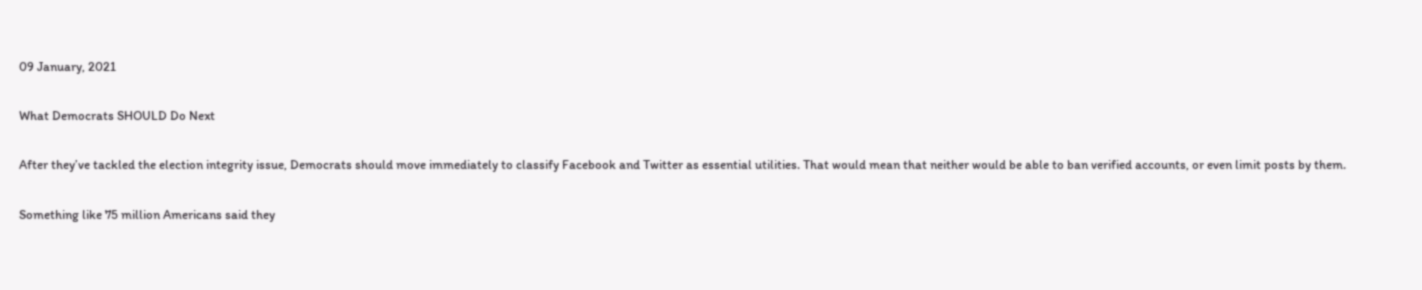09 January, 2021

What Democrats SHOULD Do Next

After they’ve tackled the election integrity issue, Democrats should move immediately to classify Facebook and Twitter as essential utilities. That would mean that neither would be able to ban verified accounts, or even limit posts by them.

Something like 75 million Americans said they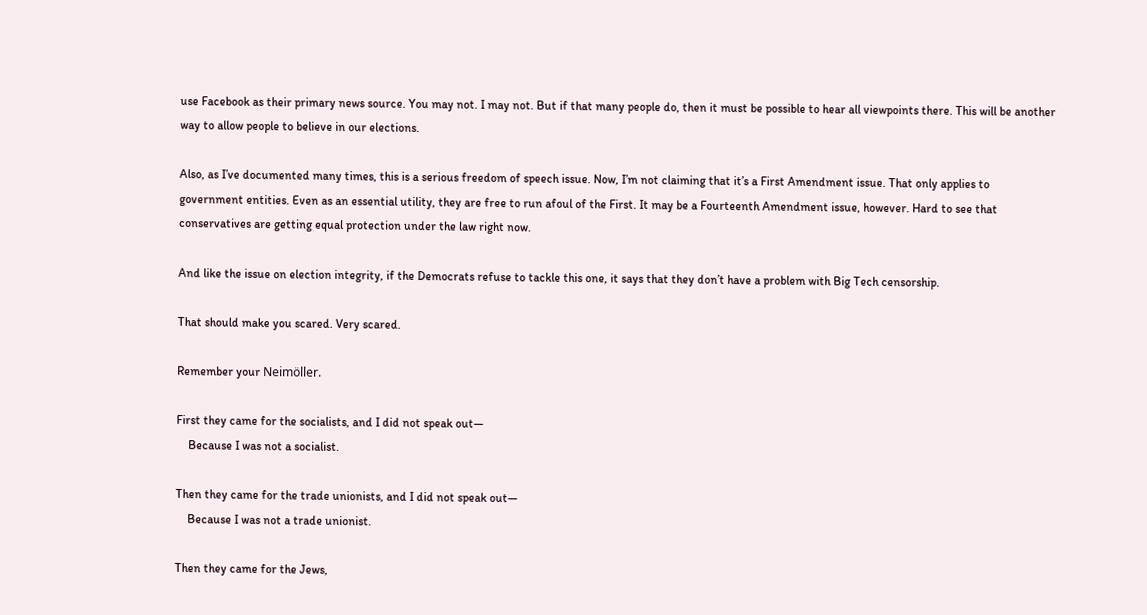use Facebook as their primary news source. You may not. I may not. But if that many people do, then it must be possible to hear all viewpoints there. This will be another way to allow people to believe in our elections.

Also, as I’ve documented many times, this is a serious freedom of speech issue. Now, I’m not claiming that it’s a First Amendment issue. That only applies to government entities. Even as an essential utility, they are free to run afoul of the First. It may be a Fourteenth Amendment issue, however. Hard to see that conservatives are getting equal protection under the law right now.

And like the issue on election integrity, if the Democrats refuse to tackle this one, it says that they don’t have a problem with Big Tech censorship.

That should make you scared. Very scared.

Remember your Neimöller.

First they came for the socialists, and I did not speak out—
    Because I was not a socialist.

Then they came for the trade unionists, and I did not speak out—
    Because I was not a trade unionist.

Then they came for the Jews,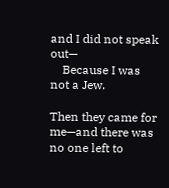and I did not speak out—
    Because I was not a Jew.

Then they came for me—and there was no one left to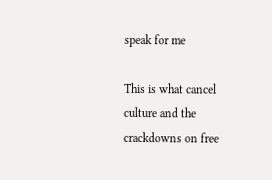speak for me

This is what cancel culture and the crackdowns on free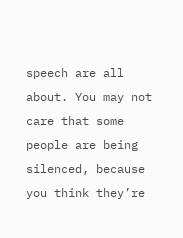speech are all about. You may not care that some people are being silenced, because you think they’re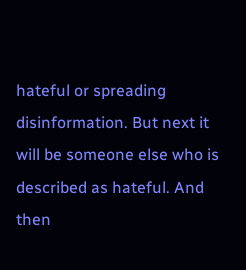hateful or spreading disinformation. But next it will be someone else who is described as hateful. And then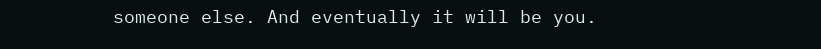someone else. And eventually it will be you.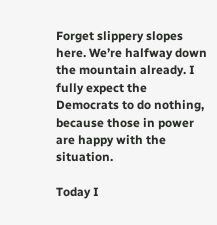Forget slippery slopes here. We’re halfway down the mountain already. I fully expect the Democrats to do nothing, because those in power are happy with the situation.

Today I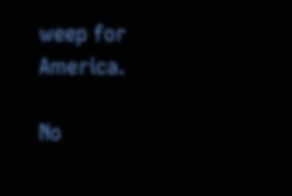weep for America.

No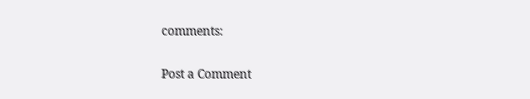comments:

Post a Comment